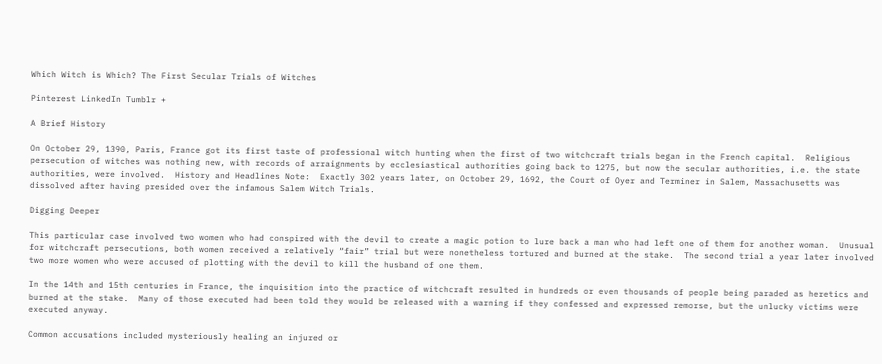Which Witch is Which? The First Secular Trials of Witches

Pinterest LinkedIn Tumblr +

A Brief History

On October 29, 1390, Paris, France got its first taste of professional witch hunting when the first of two witchcraft trials began in the French capital.  Religious persecution of witches was nothing new, with records of arraignments by ecclesiastical authorities going back to 1275, but now the secular authorities, i.e. the state authorities, were involved.  History and Headlines Note:  Exactly 302 years later, on October 29, 1692, the Court of Oyer and Terminer in Salem, Massachusetts was dissolved after having presided over the infamous Salem Witch Trials.

Digging Deeper

This particular case involved two women who had conspired with the devil to create a magic potion to lure back a man who had left one of them for another woman.  Unusual for witchcraft persecutions, both women received a relatively “fair” trial but were nonetheless tortured and burned at the stake.  The second trial a year later involved two more women who were accused of plotting with the devil to kill the husband of one them.

In the 14th and 15th centuries in France, the inquisition into the practice of witchcraft resulted in hundreds or even thousands of people being paraded as heretics and burned at the stake.  Many of those executed had been told they would be released with a warning if they confessed and expressed remorse, but the unlucky victims were executed anyway.

Common accusations included mysteriously healing an injured or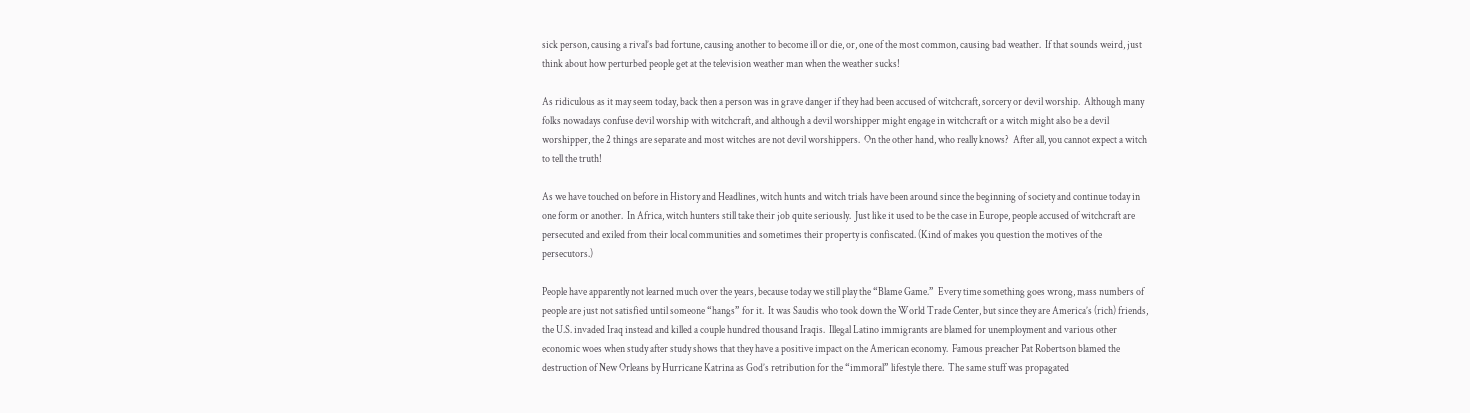sick person, causing a rival’s bad fortune, causing another to become ill or die, or, one of the most common, causing bad weather.  If that sounds weird, just think about how perturbed people get at the television weather man when the weather sucks!

As ridiculous as it may seem today, back then a person was in grave danger if they had been accused of witchcraft, sorcery or devil worship.  Although many folks nowadays confuse devil worship with witchcraft, and although a devil worshipper might engage in witchcraft or a witch might also be a devil worshipper, the 2 things are separate and most witches are not devil worshippers.  On the other hand, who really knows?  After all, you cannot expect a witch to tell the truth!

As we have touched on before in History and Headlines, witch hunts and witch trials have been around since the beginning of society and continue today in one form or another.  In Africa, witch hunters still take their job quite seriously.  Just like it used to be the case in Europe, people accused of witchcraft are persecuted and exiled from their local communities and sometimes their property is confiscated. (Kind of makes you question the motives of the persecutors.)

People have apparently not learned much over the years, because today we still play the “Blame Game.”  Every time something goes wrong, mass numbers of people are just not satisfied until someone “hangs” for it.  It was Saudis who took down the World Trade Center, but since they are America’s (rich) friends, the U.S. invaded Iraq instead and killed a couple hundred thousand Iraqis.  Illegal Latino immigrants are blamed for unemployment and various other economic woes when study after study shows that they have a positive impact on the American economy.  Famous preacher Pat Robertson blamed the destruction of New Orleans by Hurricane Katrina as God’s retribution for the “immoral” lifestyle there.  The same stuff was propagated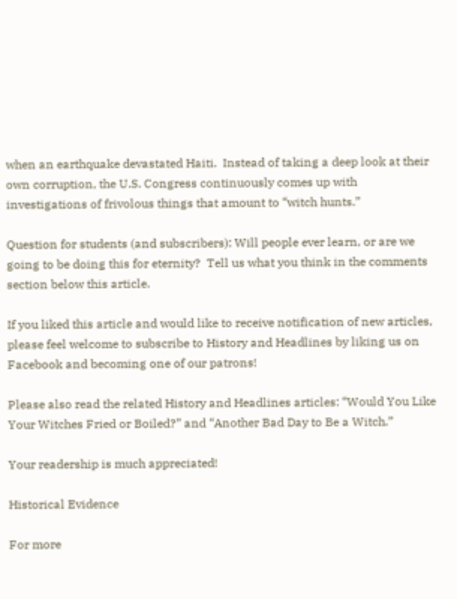when an earthquake devastated Haiti.  Instead of taking a deep look at their own corruption, the U.S. Congress continuously comes up with investigations of frivolous things that amount to “witch hunts.”

Question for students (and subscribers): Will people ever learn, or are we going to be doing this for eternity?  Tell us what you think in the comments section below this article.

If you liked this article and would like to receive notification of new articles, please feel welcome to subscribe to History and Headlines by liking us on Facebook and becoming one of our patrons!

Please also read the related History and Headlines articles: “Would You Like Your Witches Fried or Boiled?” and “Another Bad Day to Be a Witch.”

Your readership is much appreciated!

Historical Evidence

For more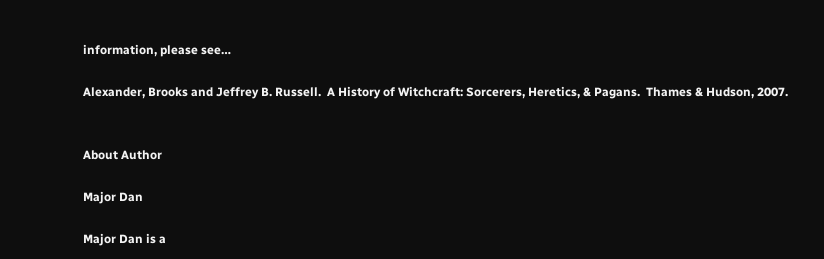information, please see…

Alexander, Brooks and Jeffrey B. Russell.  A History of Witchcraft: Sorcerers, Heretics, & Pagans.  Thames & Hudson, 2007.


About Author

Major Dan

Major Dan is a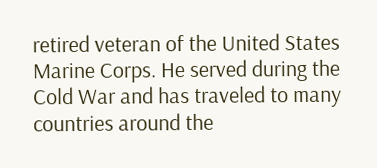retired veteran of the United States Marine Corps. He served during the Cold War and has traveled to many countries around the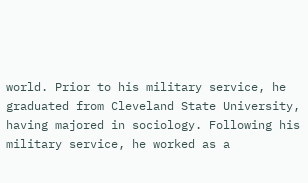world. Prior to his military service, he graduated from Cleveland State University, having majored in sociology. Following his military service, he worked as a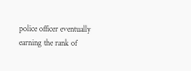police officer eventually earning the rank of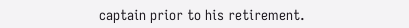captain prior to his retirement.